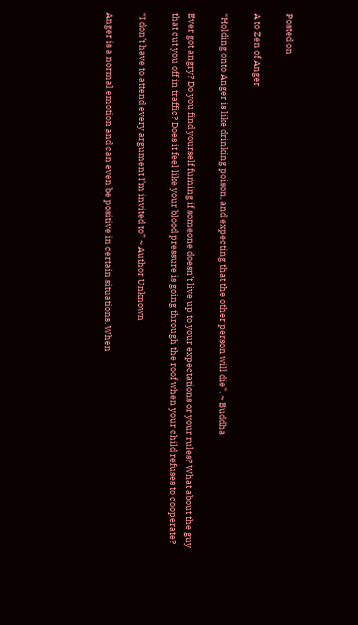Posted on

A to Zen of Anger

“Holding onto Anger is like drinking poison, and expecting that the other person will die”. ~ Buddha

Ever got angry? Do you find yourself fuming if someone doesn’t live up to your expectations or your rules? What about the guy that cut you off in traffic? Does it feel like your blood pressure is going through the roof when your child refuses to cooperate?

“I don’t have to attend every argument I’m invited to” ~ Author Unknown

Anger is a normal emotion and can even be positive in certain situations. When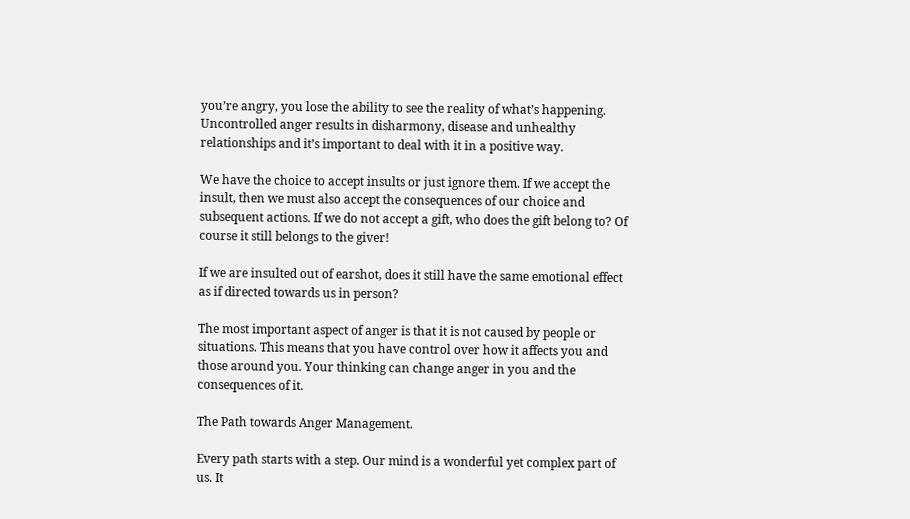you’re angry, you lose the ability to see the reality of what’s happening. Uncontrolled anger results in disharmony, disease and unhealthy relationships and it’s important to deal with it in a positive way.

We have the choice to accept insults or just ignore them. If we accept the insult, then we must also accept the consequences of our choice and subsequent actions. If we do not accept a gift, who does the gift belong to? Of course it still belongs to the giver!

If we are insulted out of earshot, does it still have the same emotional effect as if directed towards us in person?

The most important aspect of anger is that it is not caused by people or situations. This means that you have control over how it affects you and those around you. Your thinking can change anger in you and the consequences of it.

The Path towards Anger Management.

Every path starts with a step. Our mind is a wonderful yet complex part of us. It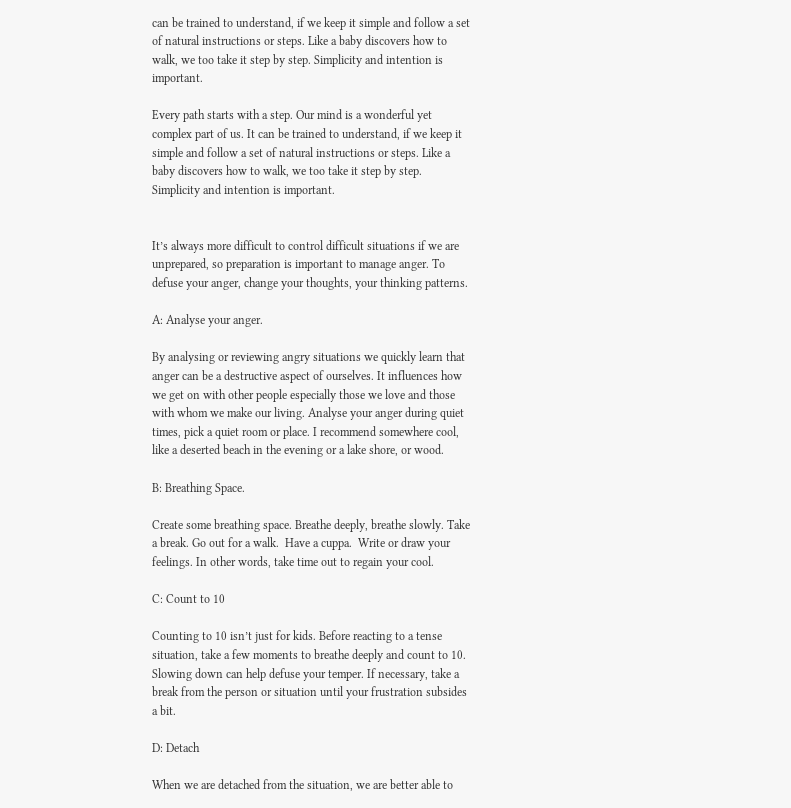can be trained to understand, if we keep it simple and follow a set of natural instructions or steps. Like a baby discovers how to walk, we too take it step by step. Simplicity and intention is important.

Every path starts with a step. Our mind is a wonderful yet complex part of us. It can be trained to understand, if we keep it simple and follow a set of natural instructions or steps. Like a baby discovers how to walk, we too take it step by step. Simplicity and intention is important.


It’s always more difficult to control difficult situations if we are unprepared, so preparation is important to manage anger. To defuse your anger, change your thoughts, your thinking patterns.

A: Analyse your anger.

By analysing or reviewing angry situations we quickly learn that anger can be a destructive aspect of ourselves. It influences how we get on with other people especially those we love and those with whom we make our living. Analyse your anger during quiet times, pick a quiet room or place. I recommend somewhere cool, like a deserted beach in the evening or a lake shore, or wood.

B: Breathing Space.

Create some breathing space. Breathe deeply, breathe slowly. Take a break. Go out for a walk.  Have a cuppa.  Write or draw your feelings. In other words, take time out to regain your cool.

C: Count to 10

Counting to 10 isn’t just for kids. Before reacting to a tense situation, take a few moments to breathe deeply and count to 10. Slowing down can help defuse your temper. If necessary, take a break from the person or situation until your frustration subsides a bit.

D: Detach

When we are detached from the situation, we are better able to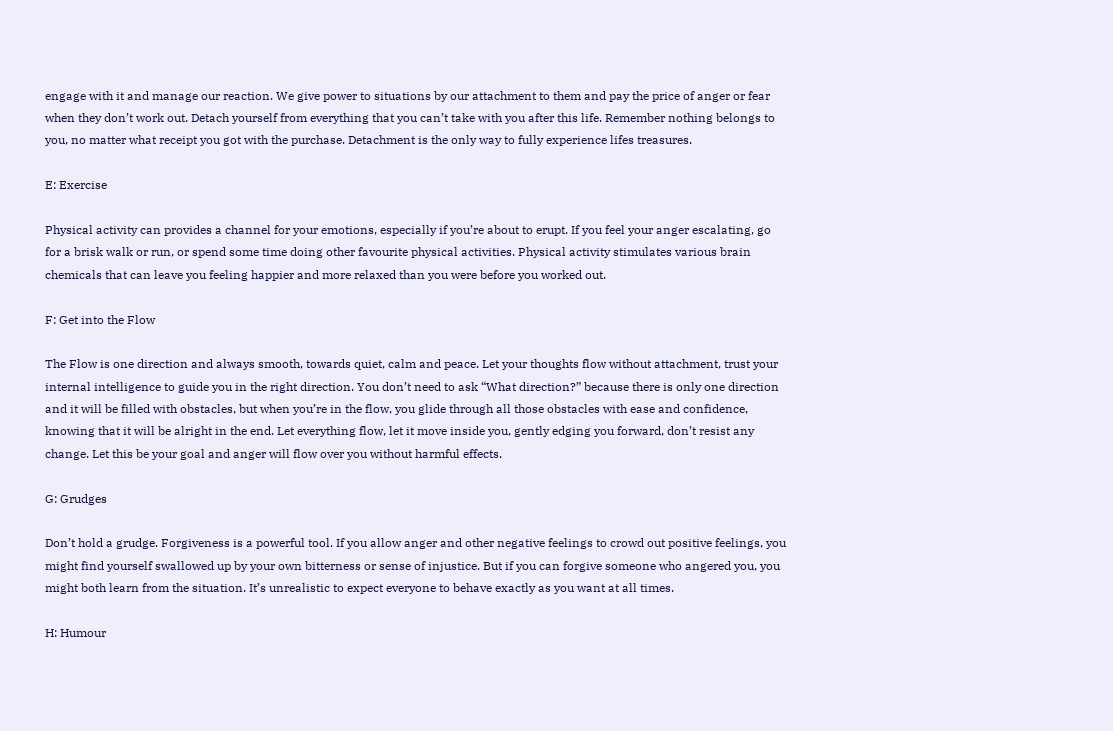engage with it and manage our reaction. We give power to situations by our attachment to them and pay the price of anger or fear when they don’t work out. Detach yourself from everything that you can’t take with you after this life. Remember nothing belongs to you, no matter what receipt you got with the purchase. Detachment is the only way to fully experience lifes treasures.

E: Exercise

Physical activity can provides a channel for your emotions, especially if you’re about to erupt. If you feel your anger escalating, go for a brisk walk or run, or spend some time doing other favourite physical activities. Physical activity stimulates various brain chemicals that can leave you feeling happier and more relaxed than you were before you worked out.

F: Get into the Flow

The Flow is one direction and always smooth, towards quiet, calm and peace. Let your thoughts flow without attachment, trust your internal intelligence to guide you in the right direction. You don’t need to ask “What direction?” because there is only one direction and it will be filled with obstacles, but when you’re in the flow, you glide through all those obstacles with ease and confidence, knowing that it will be alright in the end. Let everything flow, let it move inside you, gently edging you forward, don’t resist any change. Let this be your goal and anger will flow over you without harmful effects.

G: Grudges

Don’t hold a grudge. Forgiveness is a powerful tool. If you allow anger and other negative feelings to crowd out positive feelings, you might find yourself swallowed up by your own bitterness or sense of injustice. But if you can forgive someone who angered you, you might both learn from the situation. It’s unrealistic to expect everyone to behave exactly as you want at all times.

H: Humour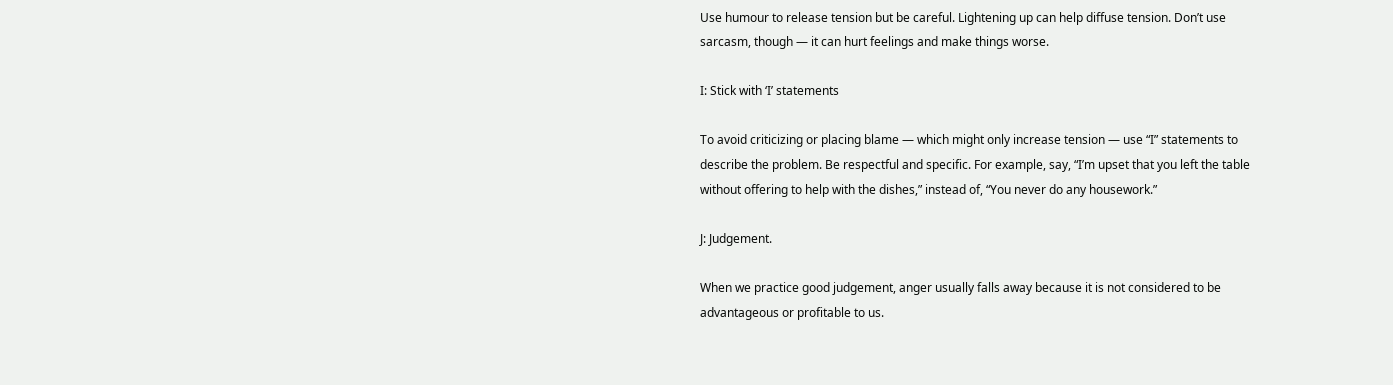Use humour to release tension but be careful. Lightening up can help diffuse tension. Don’t use sarcasm, though — it can hurt feelings and make things worse.

I: Stick with ‘I’ statements

To avoid criticizing or placing blame — which might only increase tension — use “I” statements to describe the problem. Be respectful and specific. For example, say, “I’m upset that you left the table without offering to help with the dishes,” instead of, “You never do any housework.”

J: Judgement.

When we practice good judgement, anger usually falls away because it is not considered to be advantageous or profitable to us.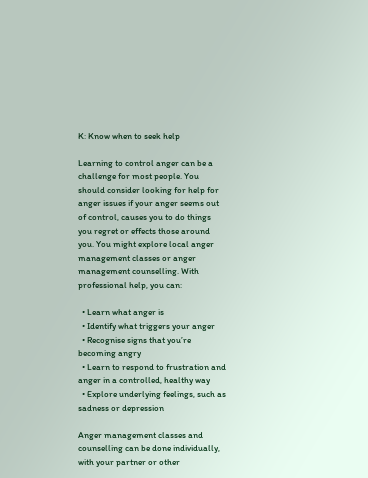K: Know when to seek help

Learning to control anger can be a challenge for most people. You should consider looking for help for anger issues if your anger seems out of control, causes you to do things you regret or effects those around you. You might explore local anger management classes or anger management counselling. With professional help, you can:

  • Learn what anger is
  • Identify what triggers your anger
  • Recognise signs that you’re becoming angry
  • Learn to respond to frustration and anger in a controlled, healthy way
  • Explore underlying feelings, such as sadness or depression

Anger management classes and counselling can be done individually, with your partner or other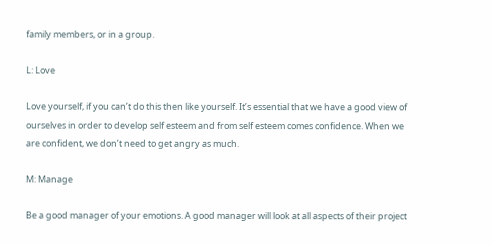family members, or in a group.

L: Love

Love yourself, if you can’t do this then like yourself. It’s essential that we have a good view of ourselves in order to develop self esteem and from self esteem comes confidence. When we are confident, we don’t need to get angry as much.

M: Manage

Be a good manager of your emotions. A good manager will look at all aspects of their project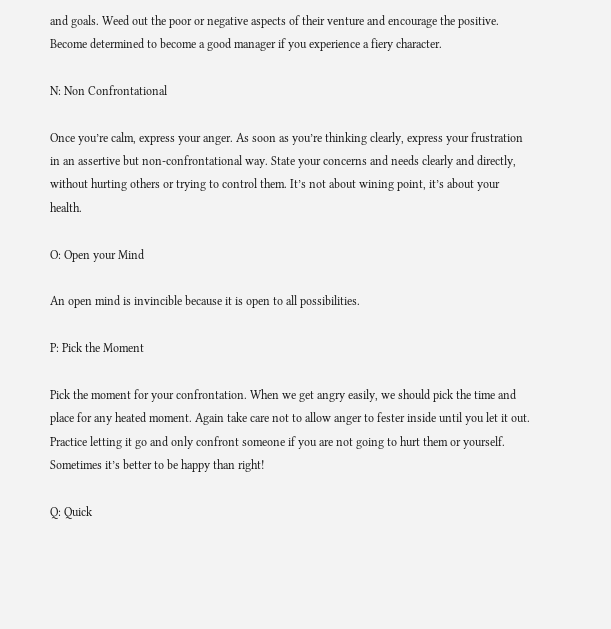and goals. Weed out the poor or negative aspects of their venture and encourage the positive. Become determined to become a good manager if you experience a fiery character.

N: Non Confrontational

Once you’re calm, express your anger. As soon as you’re thinking clearly, express your frustration in an assertive but non-confrontational way. State your concerns and needs clearly and directly, without hurting others or trying to control them. It’s not about wining point, it’s about your health.

O: Open your Mind

An open mind is invincible because it is open to all possibilities.

P: Pick the Moment

Pick the moment for your confrontation. When we get angry easily, we should pick the time and place for any heated moment. Again take care not to allow anger to fester inside until you let it out. Practice letting it go and only confront someone if you are not going to hurt them or yourself. Sometimes it’s better to be happy than right!

Q: Quick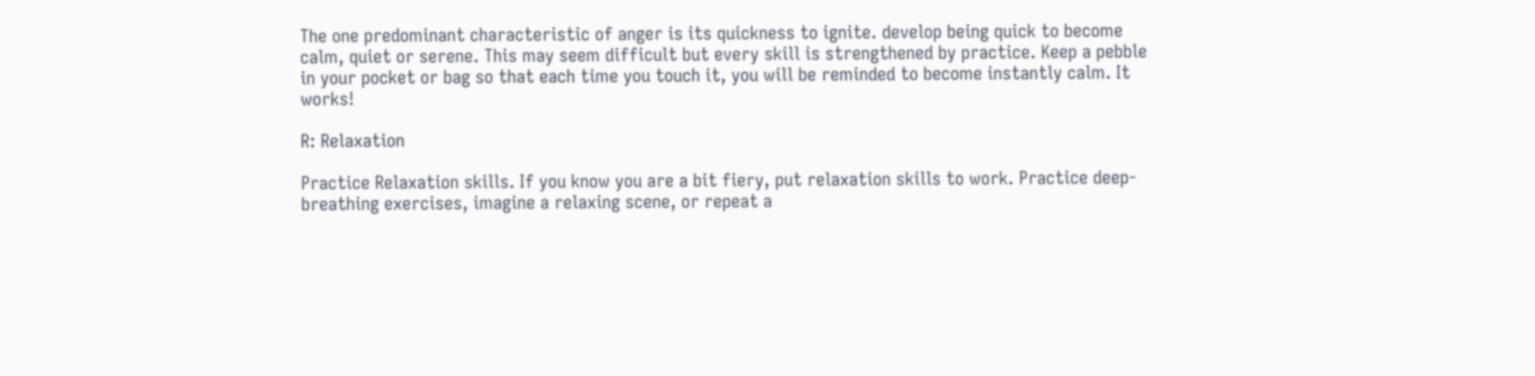The one predominant characteristic of anger is its quickness to ignite. develop being quick to become calm, quiet or serene. This may seem difficult but every skill is strengthened by practice. Keep a pebble in your pocket or bag so that each time you touch it, you will be reminded to become instantly calm. It works!

R: Relaxation

Practice Relaxation skills. If you know you are a bit fiery, put relaxation skills to work. Practice deep-breathing exercises, imagine a relaxing scene, or repeat a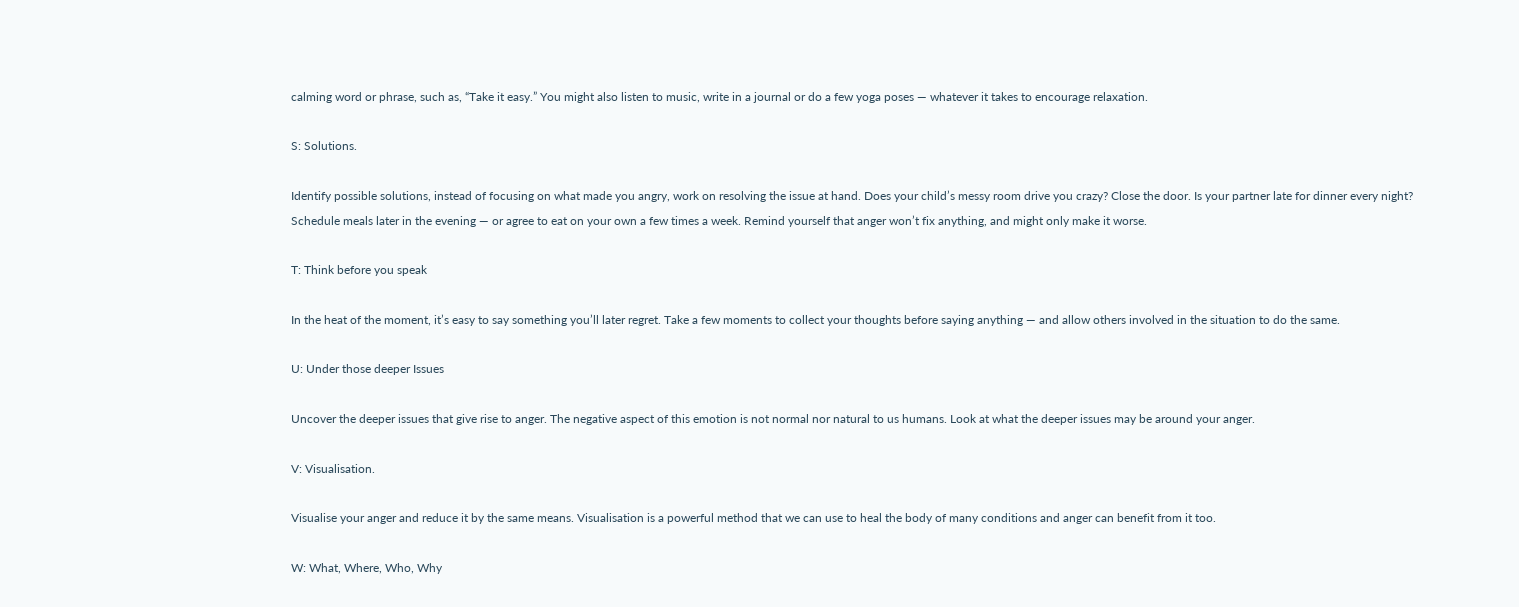calming word or phrase, such as, “Take it easy.” You might also listen to music, write in a journal or do a few yoga poses — whatever it takes to encourage relaxation.

S: Solutions.

Identify possible solutions, instead of focusing on what made you angry, work on resolving the issue at hand. Does your child’s messy room drive you crazy? Close the door. Is your partner late for dinner every night? Schedule meals later in the evening — or agree to eat on your own a few times a week. Remind yourself that anger won’t fix anything, and might only make it worse.

T: Think before you speak

In the heat of the moment, it’s easy to say something you’ll later regret. Take a few moments to collect your thoughts before saying anything — and allow others involved in the situation to do the same.

U: Under those deeper Issues

Uncover the deeper issues that give rise to anger. The negative aspect of this emotion is not normal nor natural to us humans. Look at what the deeper issues may be around your anger.

V: Visualisation.

Visualise your anger and reduce it by the same means. Visualisation is a powerful method that we can use to heal the body of many conditions and anger can benefit from it too.

W: What, Where, Who, Why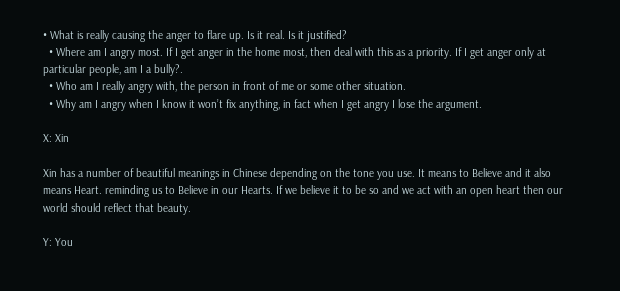• What is really causing the anger to flare up. Is it real. Is it justified?
  • Where am I angry most. If I get anger in the home most, then deal with this as a priority. If I get anger only at particular people, am I a bully?.
  • Who am I really angry with, the person in front of me or some other situation.
  • Why am I angry when I know it won’t fix anything, in fact when I get angry I lose the argument.

X: Xin

Xin has a number of beautiful meanings in Chinese depending on the tone you use. It means to Believe and it also means Heart. reminding us to Believe in our Hearts. If we believe it to be so and we act with an open heart then our world should reflect that beauty.

Y: You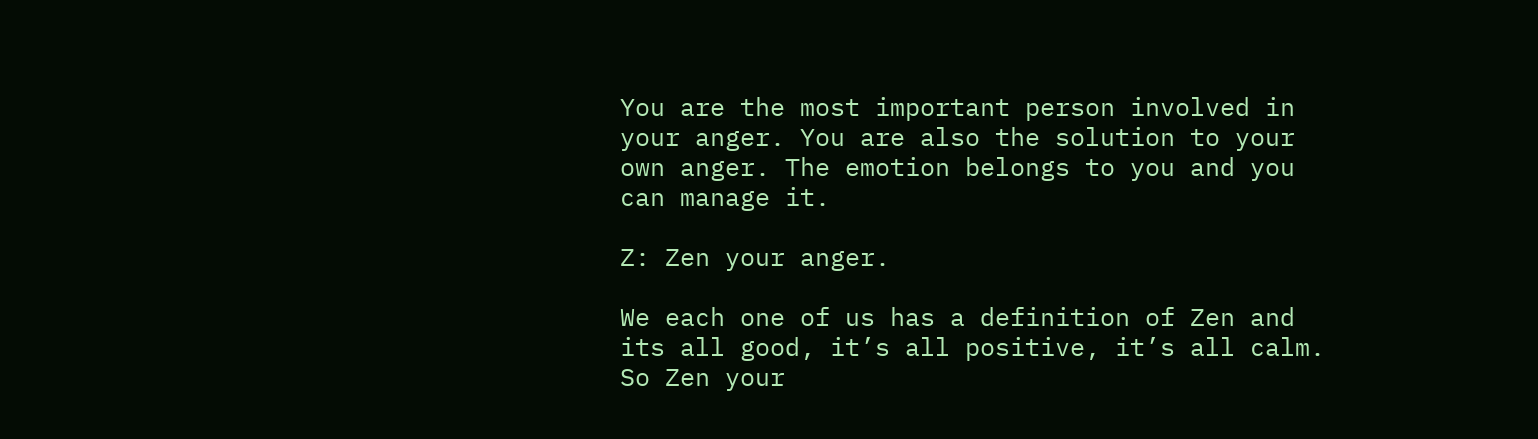You are the most important person involved in your anger. You are also the solution to your own anger. The emotion belongs to you and you can manage it.

Z: Zen your anger.

We each one of us has a definition of Zen and its all good, it’s all positive, it’s all calm. So Zen your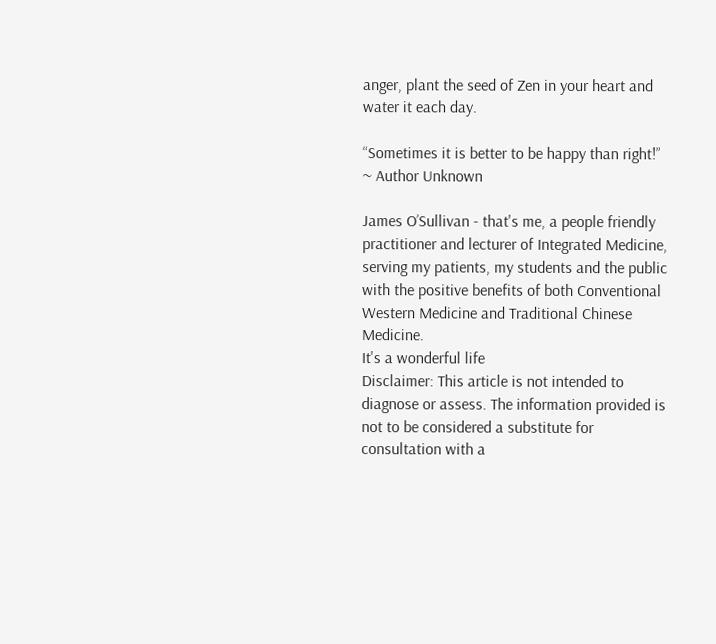anger, plant the seed of Zen in your heart and water it each day.

“Sometimes it is better to be happy than right!” ~ Author Unknown

James O’Sullivan - that's me, a people friendly practitioner and lecturer of Integrated Medicine, serving my patients, my students and the public with the positive benefits of both Conventional Western Medicine and Traditional Chinese Medicine.
It's a wonderful life
Disclaimer: This article is not intended to diagnose or assess. The information provided is not to be considered a substitute for consultation with a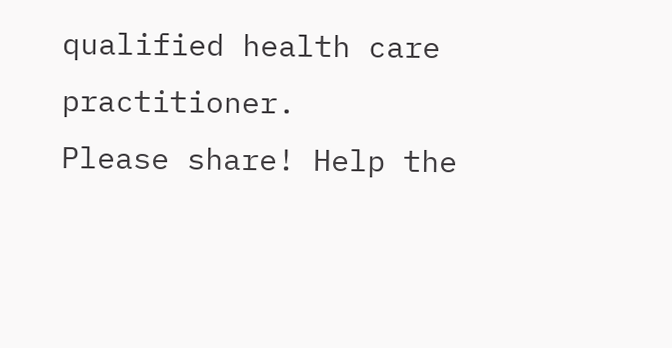qualified health care practitioner.
Please share! Help the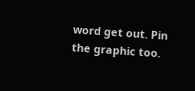word get out. Pin the graphic too.